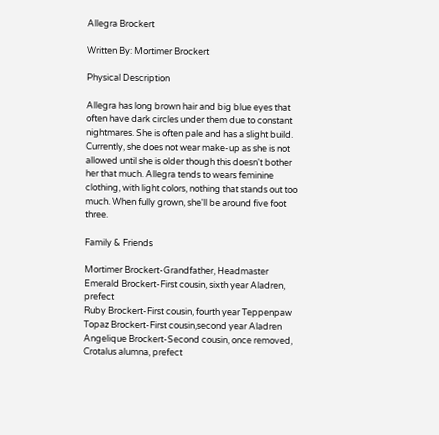Allegra Brockert

Written By: Mortimer Brockert

Physical Description

Allegra has long brown hair and big blue eyes that often have dark circles under them due to constant nightmares. She is often pale and has a slight build. Currently, she does not wear make-up as she is not allowed until she is older though this doesn't bother her that much. Allegra tends to wears feminine clothing, with light colors, nothing that stands out too much. When fully grown, she'll be around five foot three.

Family & Friends

Mortimer Brockert-Grandfather, Headmaster
Emerald Brockert-First cousin, sixth year Aladren, prefect
Ruby Brockert-First cousin, fourth year Teppenpaw
Topaz Brockert-First cousin,second year Aladren
Angelique Brockert-Second cousin, once removed, Crotalus alumna, prefect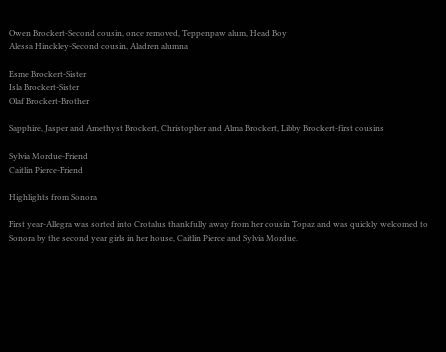Owen Brockert-Second cousin, once removed, Teppenpaw alum, Head Boy
Alessa Hinckley-Second cousin, Aladren alumna

Esme Brockert-Sister
Isla Brockert-Sister
Olaf Brockert-Brother

Sapphire, Jasper and Amethyst Brockert, Christopher and Alma Brockert, Libby Brockert-first cousins

Sylvia Mordue-Friend
Caitlin Pierce-Friend

Highlights from Sonora

First year-Allegra was sorted into Crotalus thankfully away from her cousin Topaz and was quickly welcomed to Sonora by the second year girls in her house, Caitlin Pierce and Sylvia Mordue.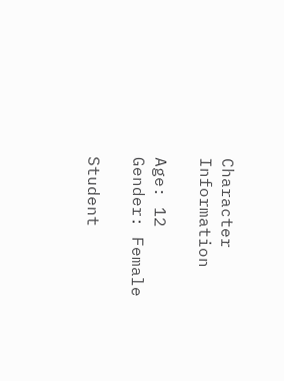Character Information

Age: 12
Gender: Female

Student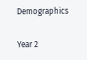Demographics

Year 2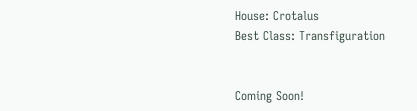House: Crotalus
Best Class: Transfiguration


Coming Soon!